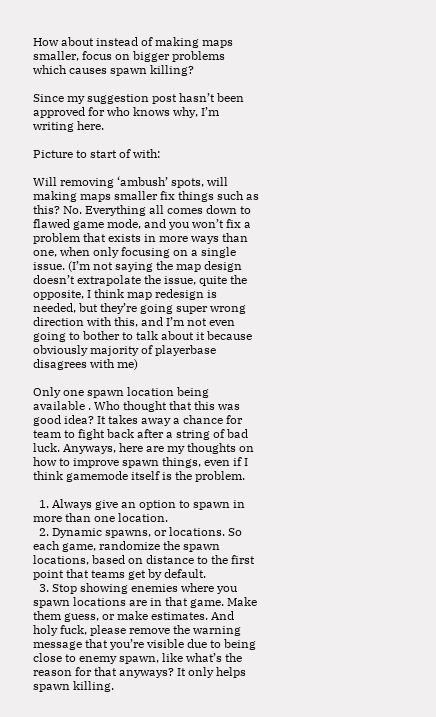How about instead of making maps smaller, focus on bigger problems which causes spawn killing?

Since my suggestion post hasn’t been approved for who knows why, I’m writing here.

Picture to start of with:

Will removing ‘ambush’ spots, will making maps smaller fix things such as this? No. Everything all comes down to flawed game mode, and you won’t fix a problem that exists in more ways than one, when only focusing on a single issue. (I’m not saying the map design doesn’t extrapolate the issue, quite the opposite, I think map redesign is needed, but they’re going super wrong direction with this, and I’m not even going to bother to talk about it because obviously majority of playerbase disagrees with me)

Only one spawn location being available . Who thought that this was good idea? It takes away a chance for team to fight back after a string of bad luck. Anyways, here are my thoughts on how to improve spawn things, even if I think gamemode itself is the problem.

  1. Always give an option to spawn in more than one location.
  2. Dynamic spawns, or locations. So each game, randomize the spawn locations, based on distance to the first point that teams get by default.
  3. Stop showing enemies where you spawn locations are in that game. Make them guess, or make estimates. And holy fuck, please remove the warning message that you’re visible due to being close to enemy spawn, like what’s the reason for that anyways? It only helps spawn killing.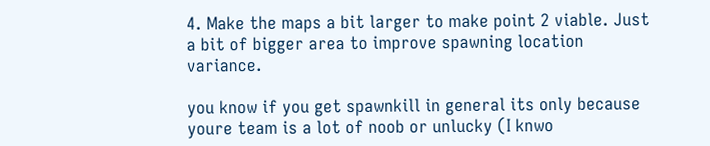4. Make the maps a bit larger to make point 2 viable. Just a bit of bigger area to improve spawning location variance.

you know if you get spawnkill in general its only because youre team is a lot of noob or unlucky (I knwo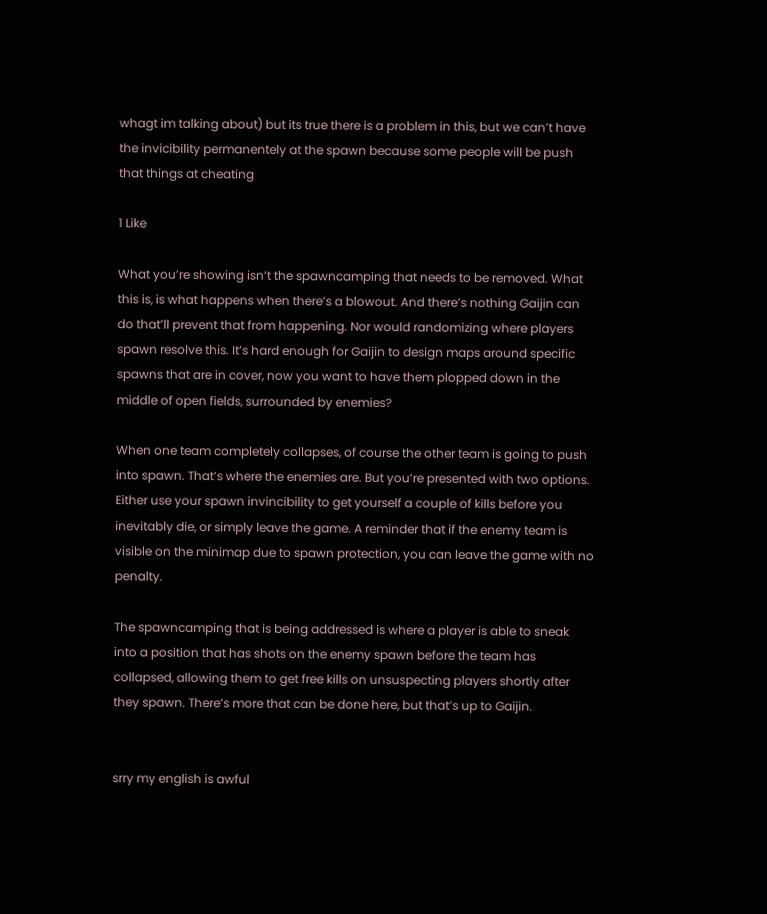whagt im talking about) but its true there is a problem in this, but we can’t have the invicibility permanentely at the spawn because some people will be push that things at cheating

1 Like

What you’re showing isn’t the spawncamping that needs to be removed. What this is, is what happens when there’s a blowout. And there’s nothing Gaijin can do that’ll prevent that from happening. Nor would randomizing where players spawn resolve this. It’s hard enough for Gaijin to design maps around specific spawns that are in cover, now you want to have them plopped down in the middle of open fields, surrounded by enemies?

When one team completely collapses, of course the other team is going to push into spawn. That’s where the enemies are. But you’re presented with two options. Either use your spawn invincibility to get yourself a couple of kills before you inevitably die, or simply leave the game. A reminder that if the enemy team is visible on the minimap due to spawn protection, you can leave the game with no penalty.

The spawncamping that is being addressed is where a player is able to sneak into a position that has shots on the enemy spawn before the team has collapsed, allowing them to get free kills on unsuspecting players shortly after they spawn. There’s more that can be done here, but that’s up to Gaijin.


srry my english is awful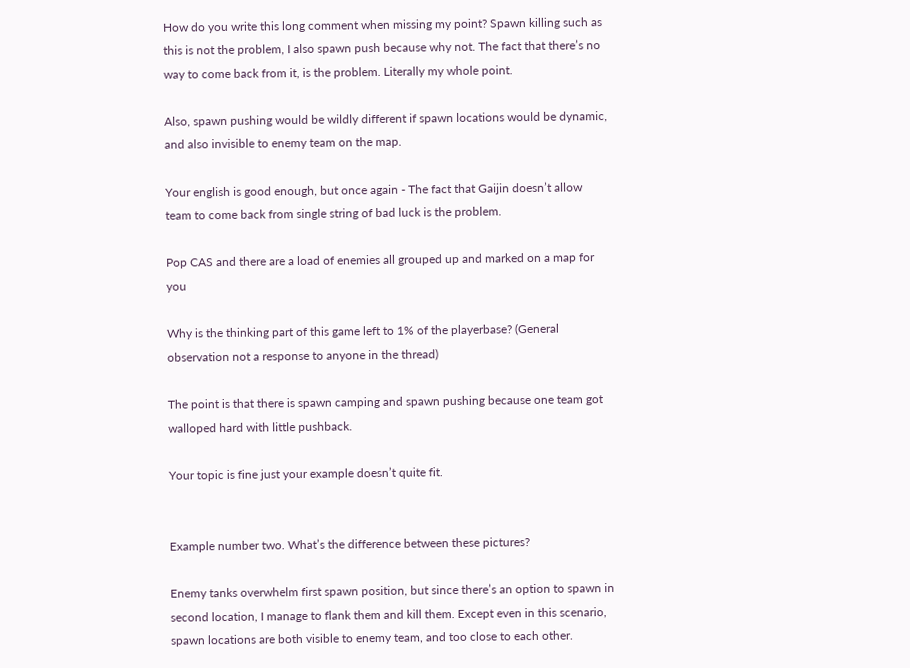How do you write this long comment when missing my point? Spawn killing such as this is not the problem, I also spawn push because why not. The fact that there’s no way to come back from it, is the problem. Literally my whole point.

Also, spawn pushing would be wildly different if spawn locations would be dynamic, and also invisible to enemy team on the map.

Your english is good enough, but once again - The fact that Gaijin doesn’t allow team to come back from single string of bad luck is the problem.

Pop CAS and there are a load of enemies all grouped up and marked on a map for you

Why is the thinking part of this game left to 1% of the playerbase? (General observation not a response to anyone in the thread)

The point is that there is spawn camping and spawn pushing because one team got walloped hard with little pushback.

Your topic is fine just your example doesn’t quite fit.


Example number two. What’s the difference between these pictures?

Enemy tanks overwhelm first spawn position, but since there’s an option to spawn in second location, I manage to flank them and kill them. Except even in this scenario, spawn locations are both visible to enemy team, and too close to each other.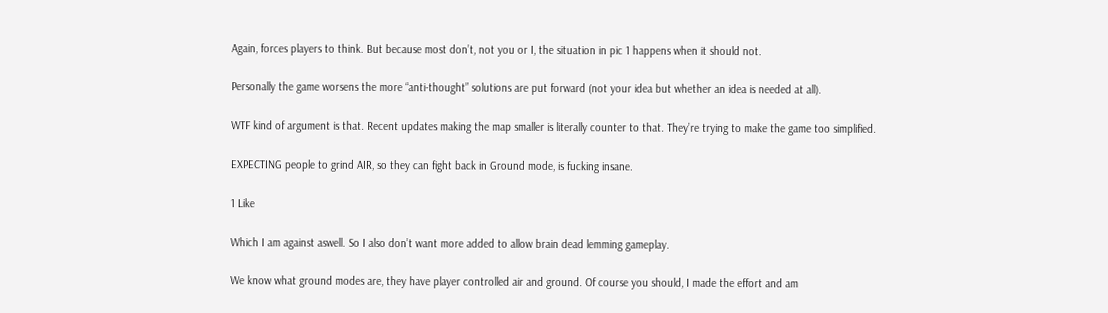Again, forces players to think. But because most don’t, not you or I, the situation in pic 1 happens when it should not.

Personally the game worsens the more “anti-thought” solutions are put forward (not your idea but whether an idea is needed at all).

WTF kind of argument is that. Recent updates making the map smaller is literally counter to that. They’re trying to make the game too simplified.

EXPECTING people to grind AIR, so they can fight back in Ground mode, is fucking insane.

1 Like

Which I am against aswell. So I also don’t want more added to allow brain dead lemming gameplay.

We know what ground modes are, they have player controlled air and ground. Of course you should, I made the effort and am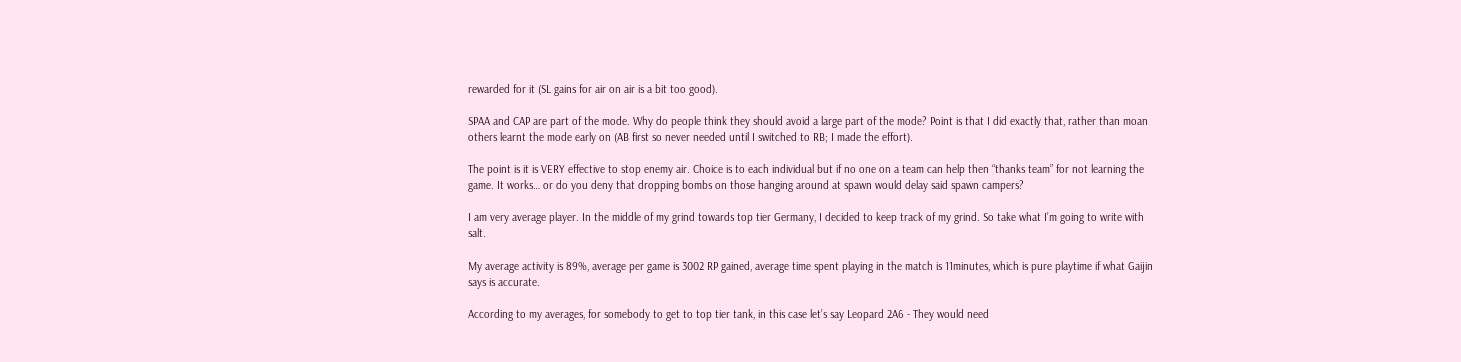rewarded for it (SL gains for air on air is a bit too good).

SPAA and CAP are part of the mode. Why do people think they should avoid a large part of the mode? Point is that I did exactly that, rather than moan others learnt the mode early on (AB first so never needed until I switched to RB; I made the effort).

The point is it is VERY effective to stop enemy air. Choice is to each individual but if no one on a team can help then “thanks team” for not learning the game. It works… or do you deny that dropping bombs on those hanging around at spawn would delay said spawn campers?

I am very average player. In the middle of my grind towards top tier Germany, I decided to keep track of my grind. So take what I’m going to write with salt.

My average activity is 89%, average per game is 3002 RP gained, average time spent playing in the match is 11minutes, which is pure playtime if what Gaijin says is accurate.

According to my averages, for somebody to get to top tier tank, in this case let’s say Leopard 2A6 - They would need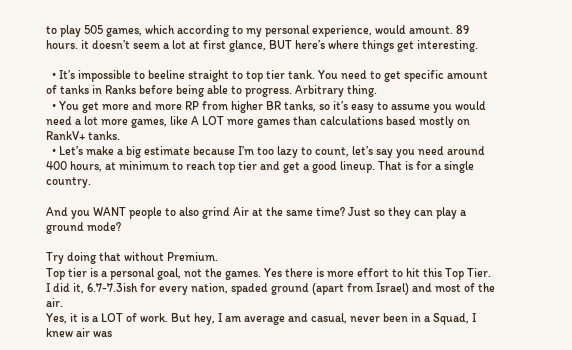to play 505 games, which according to my personal experience, would amount. 89 hours. it doesn’t seem a lot at first glance, BUT here’s where things get interesting.

  • It’s impossible to beeline straight to top tier tank. You need to get specific amount of tanks in Ranks before being able to progress. Arbitrary thing.
  • You get more and more RP from higher BR tanks, so it’s easy to assume you would need a lot more games, like A LOT more games than calculations based mostly on RankV+ tanks.
  • Let’s make a big estimate because I’m too lazy to count, let’s say you need around 400 hours, at minimum to reach top tier and get a good lineup. That is for a single country.

And you WANT people to also grind Air at the same time? Just so they can play a ground mode?

Try doing that without Premium.
Top tier is a personal goal, not the games. Yes there is more effort to hit this Top Tier.
I did it, 6.7-7.3ish for every nation, spaded ground (apart from Israel) and most of the air.
Yes, it is a LOT of work. But hey, I am average and casual, never been in a Squad, I knew air was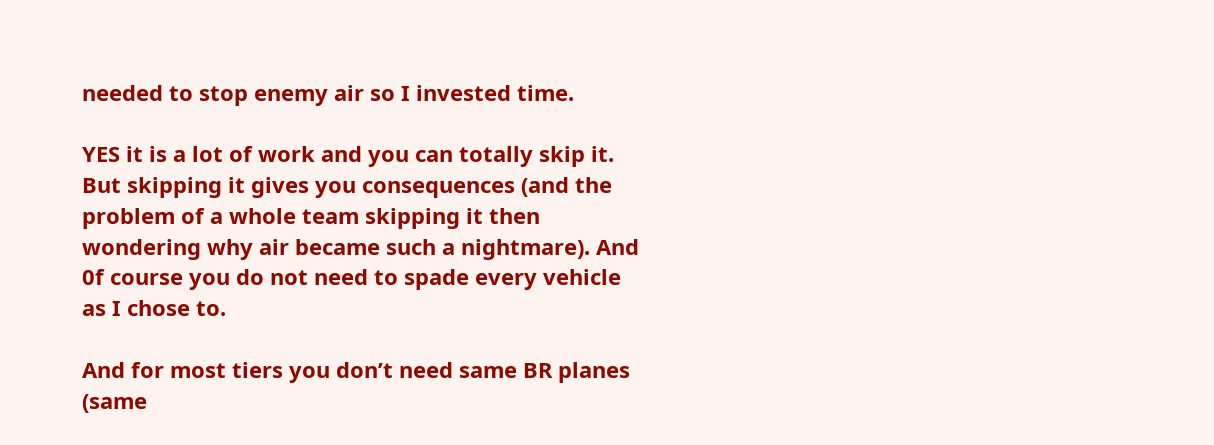needed to stop enemy air so I invested time.

YES it is a lot of work and you can totally skip it. But skipping it gives you consequences (and the problem of a whole team skipping it then wondering why air became such a nightmare). And 0f course you do not need to spade every vehicle as I chose to.

And for most tiers you don’t need same BR planes (same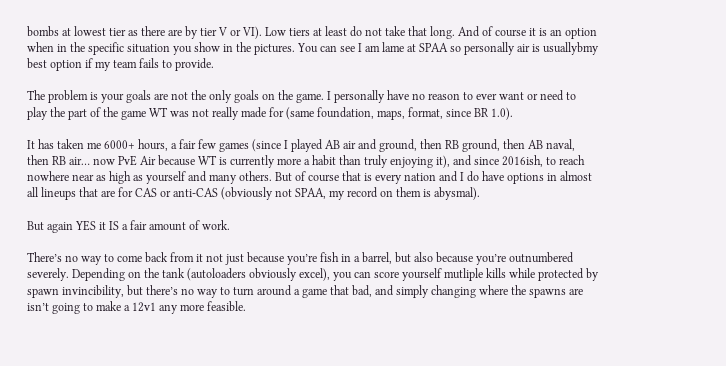bombs at lowest tier as there are by tier V or VI). Low tiers at least do not take that long. And of course it is an option when in the specific situation you show in the pictures. You can see I am lame at SPAA so personally air is usuallybmy best option if my team fails to provide.

The problem is your goals are not the only goals on the game. I personally have no reason to ever want or need to play the part of the game WT was not really made for (same foundation, maps, format, since BR 1.0).

It has taken me 6000+ hours, a fair few games (since I played AB air and ground, then RB ground, then AB naval, then RB air… now PvE Air because WT is currently more a habit than truly enjoying it), and since 2016ish, to reach nowhere near as high as yourself and many others. But of course that is every nation and I do have options in almost all lineups that are for CAS or anti-CAS (obviously not SPAA, my record on them is abysmal).

But again YES it IS a fair amount of work.

There’s no way to come back from it not just because you’re fish in a barrel, but also because you’re outnumbered severely. Depending on the tank (autoloaders obviously excel), you can score yourself mutliple kills while protected by spawn invincibility, but there’s no way to turn around a game that bad, and simply changing where the spawns are isn’t going to make a 12v1 any more feasible.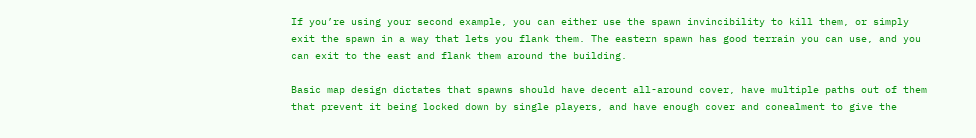If you’re using your second example, you can either use the spawn invincibility to kill them, or simply exit the spawn in a way that lets you flank them. The eastern spawn has good terrain you can use, and you can exit to the east and flank them around the building.

Basic map design dictates that spawns should have decent all-around cover, have multiple paths out of them that prevent it being locked down by single players, and have enough cover and conealment to give the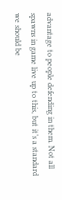advantage to people defending in them. Not all spawns in game live up to this, but it’s a standard we should be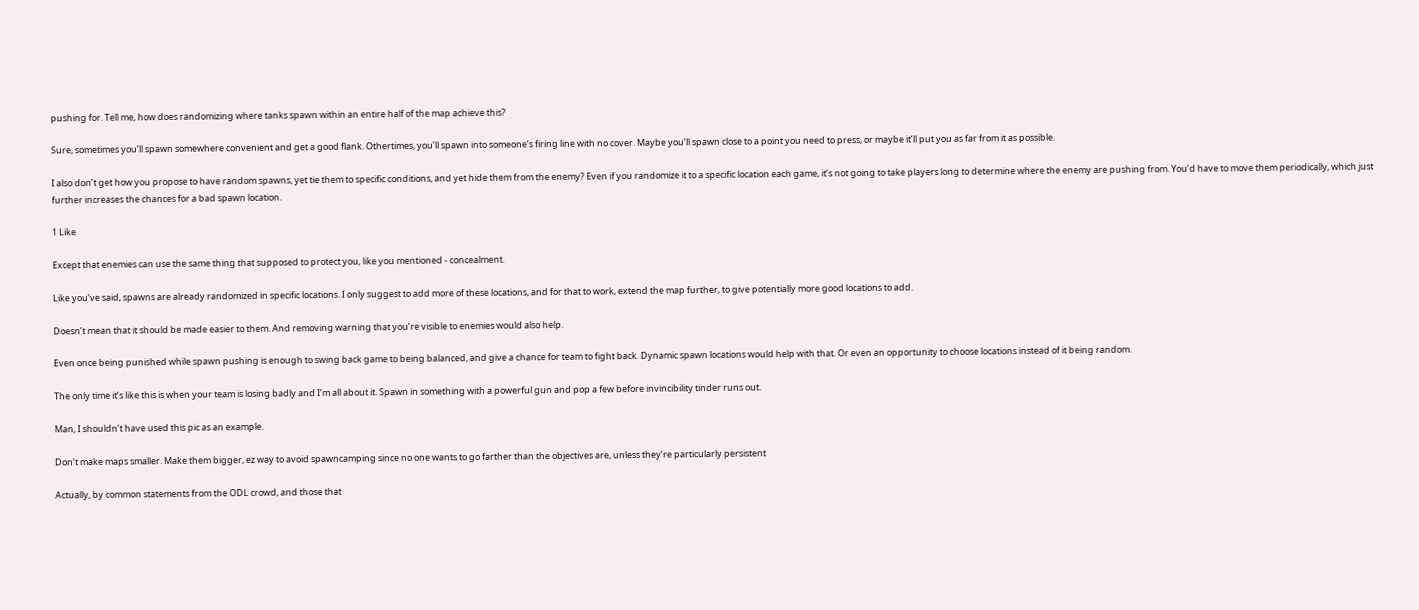pushing for. Tell me, how does randomizing where tanks spawn within an entire half of the map achieve this?

Sure, sometimes you’ll spawn somewhere convenient and get a good flank. Othertimes, you’ll spawn into someone’s firing line with no cover. Maybe you’ll spawn close to a point you need to press, or maybe it’ll put you as far from it as possible.

I also don’t get how you propose to have random spawns, yet tie them to specific conditions, and yet hide them from the enemy? Even if you randomize it to a specific location each game, it’s not going to take players long to determine where the enemy are pushing from. You’d have to move them periodically, which just further increases the chances for a bad spawn location.

1 Like

Except that enemies can use the same thing that supposed to protect you, like you mentioned - concealment.

Like you’ve said, spawns are already randomized in specific locations. I only suggest to add more of these locations, and for that to work, extend the map further, to give potentially more good locations to add.

Doesn’t mean that it should be made easier to them. And removing warning that you’re visible to enemies would also help.

Even once being punished while spawn pushing is enough to swing back game to being balanced, and give a chance for team to fight back. Dynamic spawn locations would help with that. Or even an opportunity to choose locations instead of it being random.

The only time it’s like this is when your team is losing badly and I’m all about it. Spawn in something with a powerful gun and pop a few before invincibility tinder runs out.

Man, I shouldn’t have used this pic as an example.

Don’t make maps smaller. Make them bigger, ez way to avoid spawncamping since no one wants to go farther than the objectives are, unless they’re particularly persistent

Actually, by common statements from the ODL crowd, and those that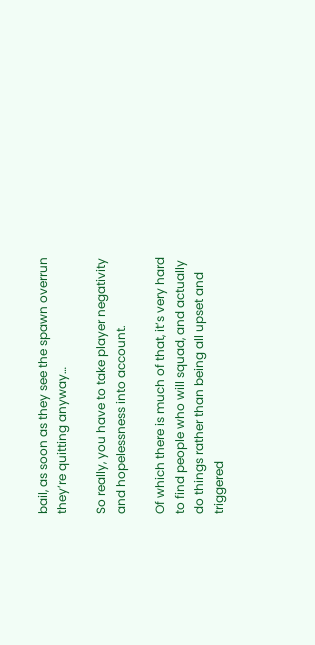bail, as soon as they see the spawn overrun they’re quitting anyway…

So really, you have to take player negativity and hopelessness into account.

Of which there is much of that, it’s very hard to find people who will squad, and actually do things rather than being all upset and triggered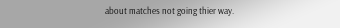about matches not going thier way.